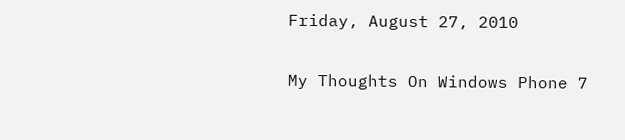Friday, August 27, 2010

My Thoughts On Windows Phone 7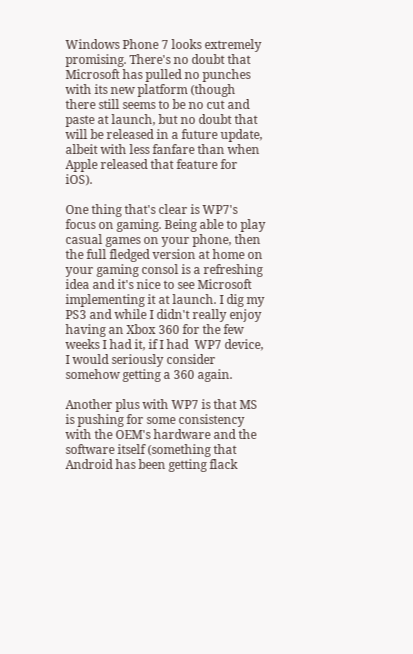Windows Phone 7 looks extremely promising. There's no doubt that Microsoft has pulled no punches with its new platform (though there still seems to be no cut and paste at launch, but no doubt that will be released in a future update, albeit with less fanfare than when Apple released that feature for iOS).

One thing that's clear is WP7's focus on gaming. Being able to play casual games on your phone, then the full fledged version at home on your gaming consol is a refreshing idea and it's nice to see Microsoft implementing it at launch. I dig my PS3 and while I didn't really enjoy having an Xbox 360 for the few weeks I had it, if I had  WP7 device, I would seriously consider somehow getting a 360 again.

Another plus with WP7 is that MS is pushing for some consistency with the OEM's hardware and the software itself (something that Android has been getting flack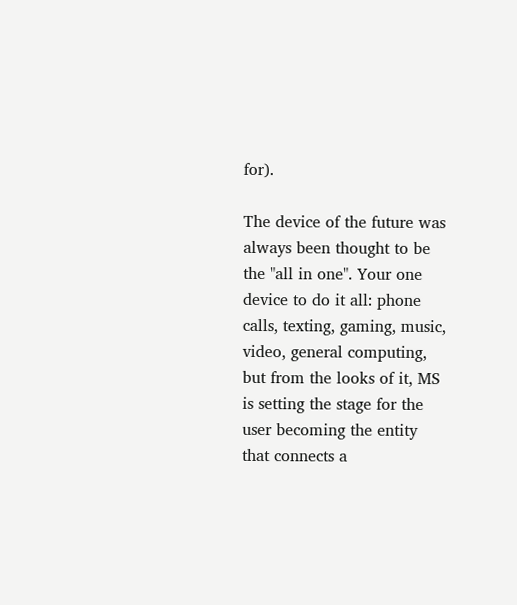for).

The device of the future was always been thought to be the "all in one". Your one device to do it all: phone calls, texting, gaming, music, video, general computing, but from the looks of it, MS is setting the stage for the user becoming the entity that connects a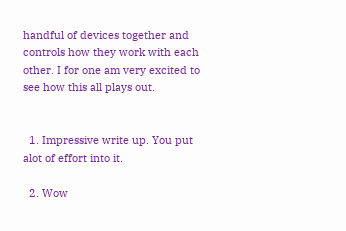handful of devices together and controls how they work with each other. I for one am very excited to see how this all plays out.


  1. Impressive write up. You put alot of effort into it.

  2. Wow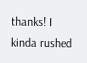thanks! I kinda rushed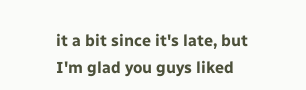it a bit since it's late, but I'm glad you guys liked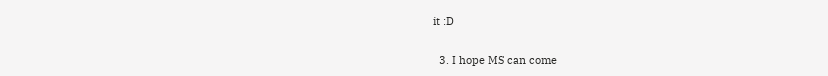it :D

  3. I hope MS can come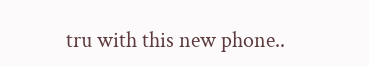tru with this new phone..